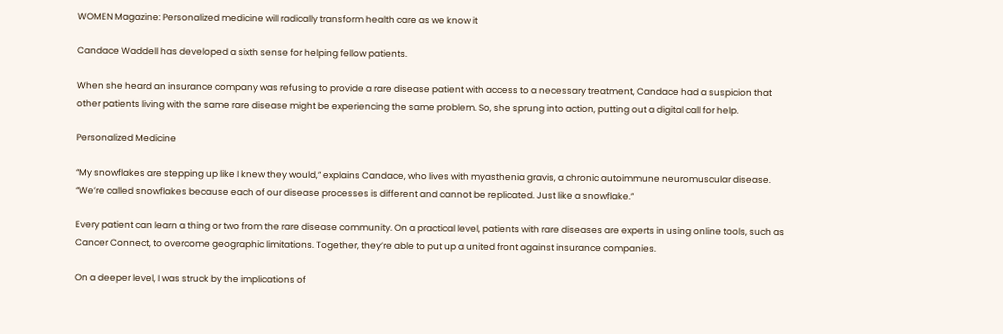WOMEN Magazine: Personalized medicine will radically transform health care as we know it

Candace Waddell has developed a sixth sense for helping fellow patients.

When she heard an insurance company was refusing to provide a rare disease patient with access to a necessary treatment, Candace had a suspicion that other patients living with the same rare disease might be experiencing the same problem. So, she sprung into action, putting out a digital call for help.

Personalized Medicine

“My snowflakes are stepping up like I knew they would,” explains Candace, who lives with myasthenia gravis, a chronic autoimmune neuromuscular disease. “We’re called snowflakes because each of our disease processes is different and cannot be replicated. Just like a snowflake.”

Every patient can learn a thing or two from the rare disease community. On a practical level, patients with rare diseases are experts in using online tools, such as Cancer Connect, to overcome geographic limitations. Together, they’re able to put up a united front against insurance companies.

On a deeper level, I was struck by the implications of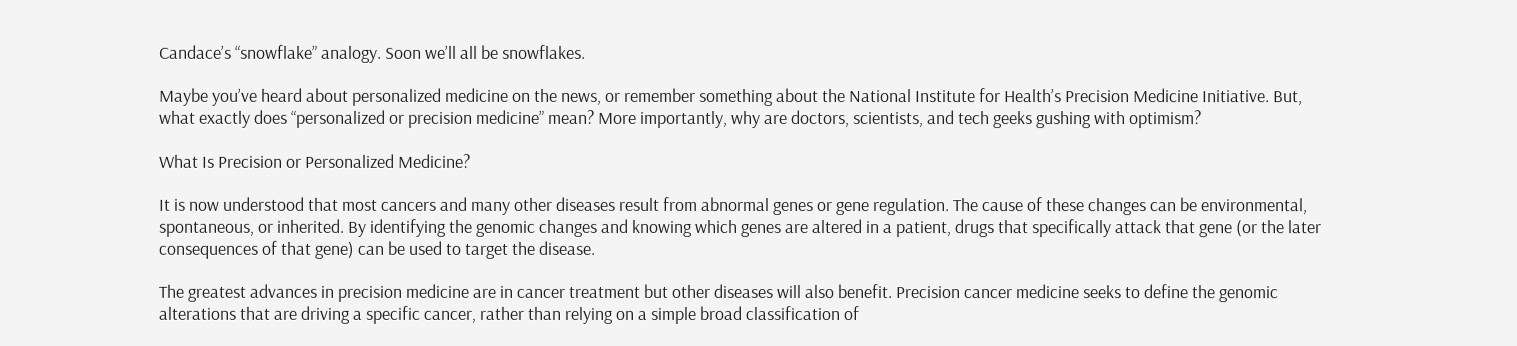Candace’s “snowflake” analogy. Soon we’ll all be snowflakes.

Maybe you’ve heard about personalized medicine on the news, or remember something about the National Institute for Health’s Precision Medicine Initiative. But, what exactly does “personalized or precision medicine” mean? More importantly, why are doctors, scientists, and tech geeks gushing with optimism?

What Is Precision or Personalized Medicine?

It is now understood that most cancers and many other diseases result from abnormal genes or gene regulation. The cause of these changes can be environmental, spontaneous, or inherited. By identifying the genomic changes and knowing which genes are altered in a patient, drugs that specifically attack that gene (or the later consequences of that gene) can be used to target the disease.

The greatest advances in precision medicine are in cancer treatment but other diseases will also benefit. Precision cancer medicine seeks to define the genomic alterations that are driving a specific cancer, rather than relying on a simple broad classification of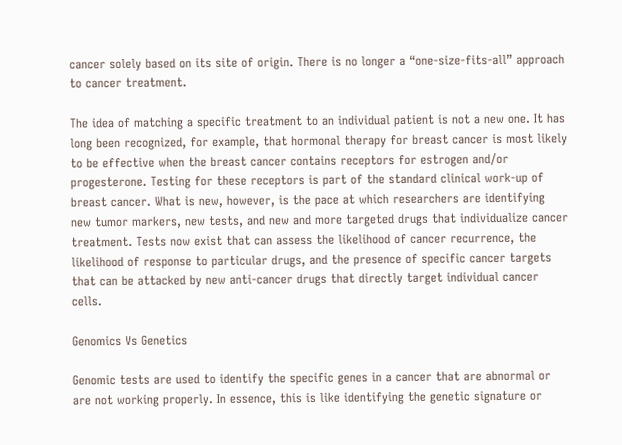cancer solely based on its site of origin. There is no longer a “one-size-fits-all” approach to cancer treatment.

The idea of matching a specific treatment to an individual patient is not a new one. It has long been recognized, for example, that hormonal therapy for breast cancer is most likely to be effective when the breast cancer contains receptors for estrogen and/or progesterone. Testing for these receptors is part of the standard clinical work-up of breast cancer. What is new, however, is the pace at which researchers are identifying new tumor markers, new tests, and new and more targeted drugs that individualize cancer treatment. Tests now exist that can assess the likelihood of cancer recurrence, the likelihood of response to particular drugs, and the presence of specific cancer targets that can be attacked by new anti-cancer drugs that directly target individual cancer cells.

Genomics Vs Genetics

Genomic tests are used to identify the specific genes in a cancer that are abnormal or are not working properly. In essence, this is like identifying the genetic signature or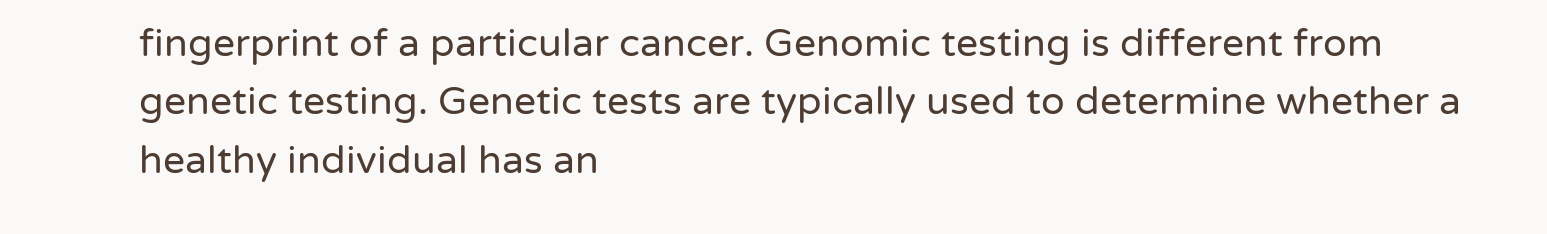fingerprint of a particular cancer. Genomic testing is different from genetic testing. Genetic tests are typically used to determine whether a healthy individual has an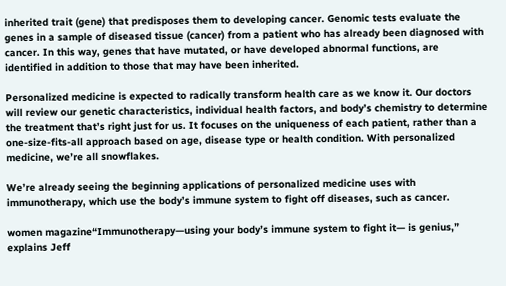inherited trait (gene) that predisposes them to developing cancer. Genomic tests evaluate the genes in a sample of diseased tissue (cancer) from a patient who has already been diagnosed with cancer. In this way, genes that have mutated, or have developed abnormal functions, are identified in addition to those that may have been inherited.

Personalized medicine is expected to radically transform health care as we know it. Our doctors will review our genetic characteristics, individual health factors, and body’s chemistry to determine the treatment that’s right just for us. It focuses on the uniqueness of each patient, rather than a one-size-fits-all approach based on age, disease type or health condition. With personalized medicine, we’re all snowflakes.

We’re already seeing the beginning applications of personalized medicine uses with immunotherapy, which use the body’s immune system to fight off diseases, such as cancer.

women magazine“Immunotherapy—using your body’s immune system to fight it— is genius,” explains Jeff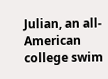Julian, an all-American college swim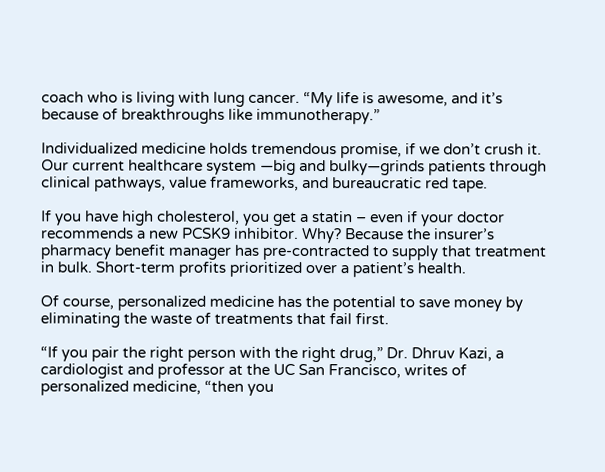coach who is living with lung cancer. “My life is awesome, and it’s because of breakthroughs like immunotherapy.”

Individualized medicine holds tremendous promise, if we don’t crush it. Our current healthcare system —big and bulky—grinds patients through clinical pathways, value frameworks, and bureaucratic red tape.

If you have high cholesterol, you get a statin – even if your doctor recommends a new PCSK9 inhibitor. Why? Because the insurer’s pharmacy benefit manager has pre-contracted to supply that treatment in bulk. Short-term profits prioritized over a patient’s health.

Of course, personalized medicine has the potential to save money by eliminating the waste of treatments that fail first.

“If you pair the right person with the right drug,” Dr. Dhruv Kazi, a cardiologist and professor at the UC San Francisco, writes of personalized medicine, “then you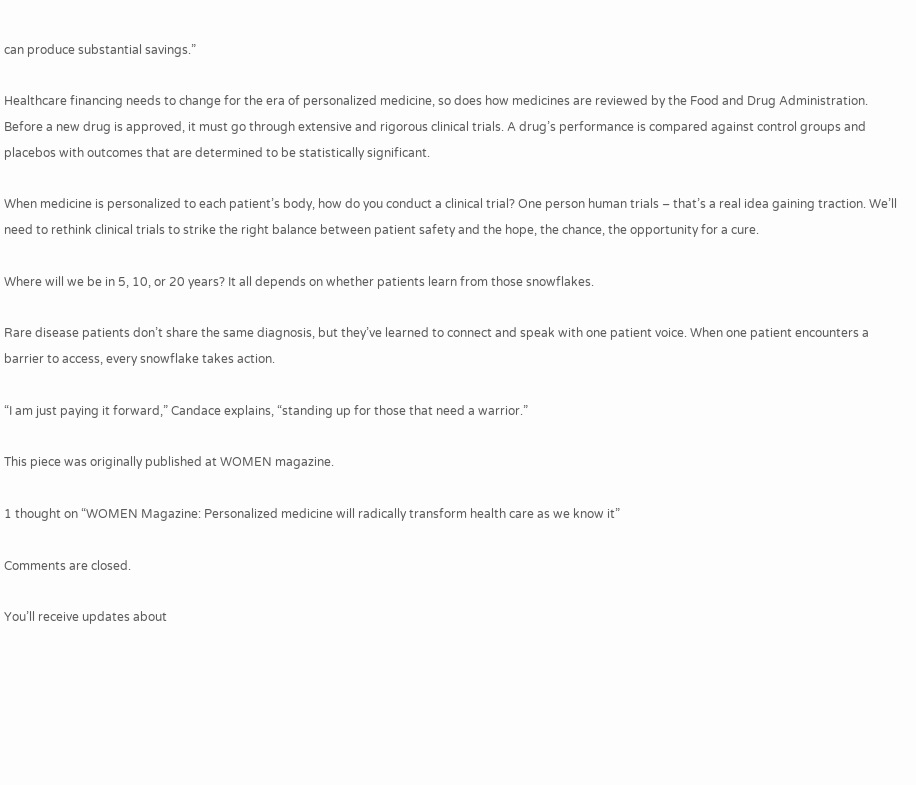can produce substantial savings.”

Healthcare financing needs to change for the era of personalized medicine, so does how medicines are reviewed by the Food and Drug Administration. Before a new drug is approved, it must go through extensive and rigorous clinical trials. A drug’s performance is compared against control groups and placebos with outcomes that are determined to be statistically significant.

When medicine is personalized to each patient’s body, how do you conduct a clinical trial? One person human trials – that’s a real idea gaining traction. We’ll need to rethink clinical trials to strike the right balance between patient safety and the hope, the chance, the opportunity for a cure.

Where will we be in 5, 10, or 20 years? It all depends on whether patients learn from those snowflakes.

Rare disease patients don’t share the same diagnosis, but they’ve learned to connect and speak with one patient voice. When one patient encounters a barrier to access, every snowflake takes action.

“I am just paying it forward,” Candace explains, “standing up for those that need a warrior.”

This piece was originally published at WOMEN magazine.

1 thought on “WOMEN Magazine: Personalized medicine will radically transform health care as we know it”

Comments are closed.

You’ll receive updates about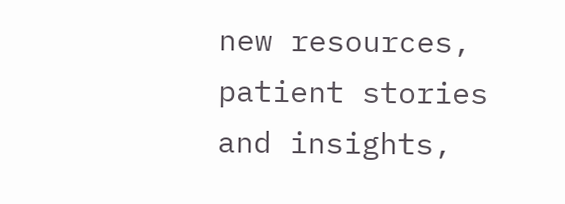new resources, patient stories and insights,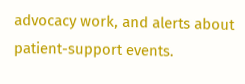advocacy work, and alerts about patient-support events.